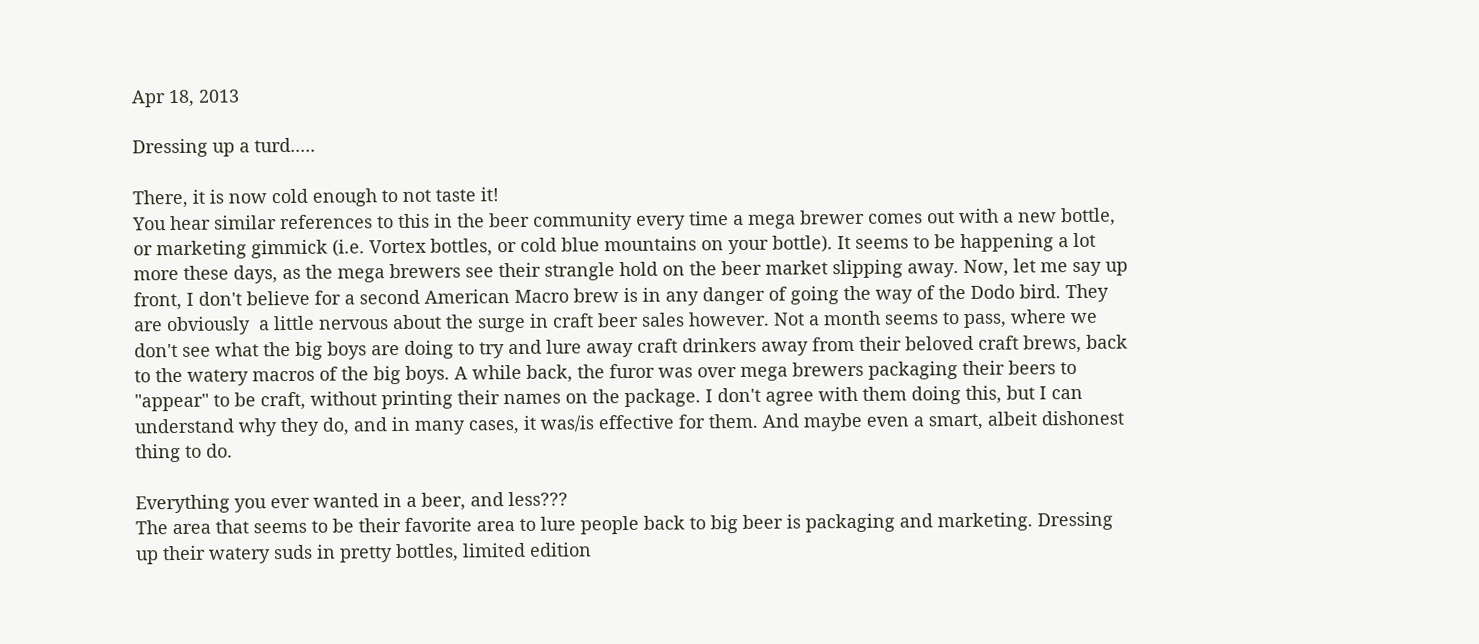Apr 18, 2013

Dressing up a turd.....

There, it is now cold enough to not taste it!
You hear similar references to this in the beer community every time a mega brewer comes out with a new bottle, or marketing gimmick (i.e. Vortex bottles, or cold blue mountains on your bottle). It seems to be happening a lot more these days, as the mega brewers see their strangle hold on the beer market slipping away. Now, let me say up front, I don't believe for a second American Macro brew is in any danger of going the way of the Dodo bird. They are obviously  a little nervous about the surge in craft beer sales however. Not a month seems to pass, where we don't see what the big boys are doing to try and lure away craft drinkers away from their beloved craft brews, back to the watery macros of the big boys. A while back, the furor was over mega brewers packaging their beers to "appear" to be craft, without printing their names on the package. I don't agree with them doing this, but I can understand why they do, and in many cases, it was/is effective for them. And maybe even a smart, albeit dishonest thing to do.

Everything you ever wanted in a beer, and less???
The area that seems to be their favorite area to lure people back to big beer is packaging and marketing. Dressing up their watery suds in pretty bottles, limited edition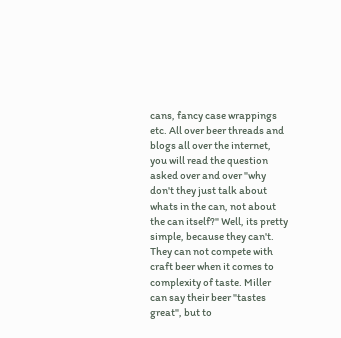cans, fancy case wrappings etc. All over beer threads and blogs all over the internet, you will read the question asked over and over "why don't they just talk about whats in the can, not about the can itself?" Well, its pretty simple, because they can't. They can not compete with craft beer when it comes to complexity of taste. Miller can say their beer "tastes great", but to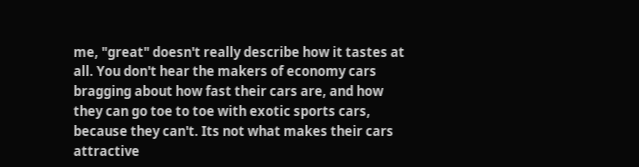me, "great" doesn't really describe how it tastes at all. You don't hear the makers of economy cars bragging about how fast their cars are, and how they can go toe to toe with exotic sports cars, because they can't. Its not what makes their cars attractive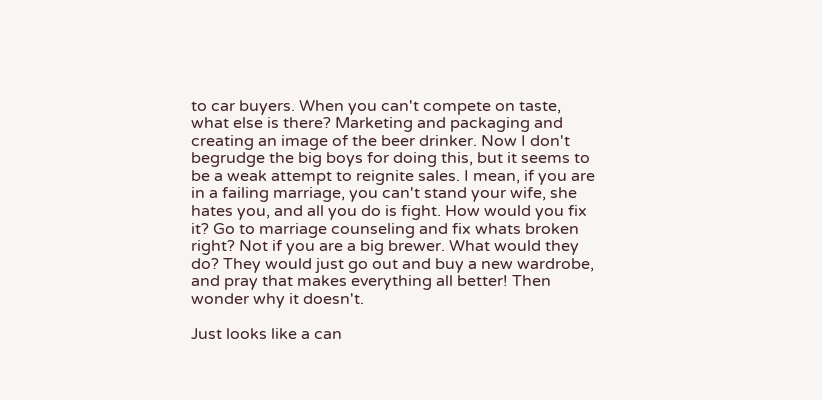to car buyers. When you can't compete on taste, what else is there? Marketing and packaging and creating an image of the beer drinker. Now I don't begrudge the big boys for doing this, but it seems to be a weak attempt to reignite sales. I mean, if you are in a failing marriage, you can't stand your wife, she hates you, and all you do is fight. How would you fix it? Go to marriage counseling and fix whats broken right? Not if you are a big brewer. What would they do? They would just go out and buy a new wardrobe, and pray that makes everything all better! Then wonder why it doesn't.

Just looks like a can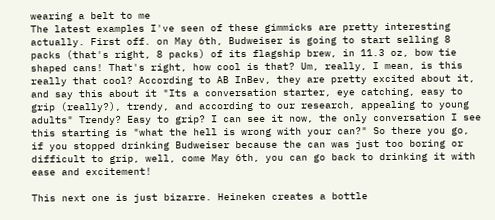wearing a belt to me
The latest examples I've seen of these gimmicks are pretty interesting actually. First off. on May 6th, Budweiser is going to start selling 8 packs (that's right, 8 packs) of its flagship brew, in 11.3 oz, bow tie shaped cans! That's right, how cool is that? Um, really, I mean, is this really that cool? According to AB InBev, they are pretty excited about it, and say this about it "Its a conversation starter, eye catching, easy to grip (really?), trendy, and according to our research, appealing to young adults" Trendy? Easy to grip? I can see it now, the only conversation I see this starting is "what the hell is wrong with your can?" So there you go, if you stopped drinking Budweiser because the can was just too boring or difficult to grip, well, come May 6th, you can go back to drinking it with ease and excitement!

This next one is just bizarre. Heineken creates a bottle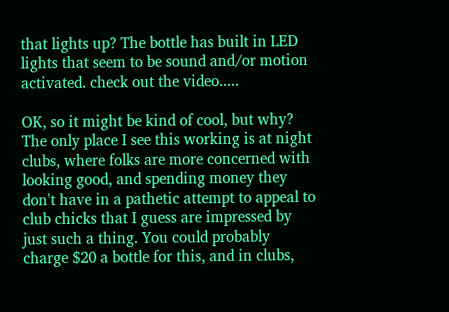that lights up? The bottle has built in LED lights that seem to be sound and/or motion activated. check out the video.....

OK, so it might be kind of cool, but why? The only place I see this working is at night clubs, where folks are more concerned with looking good, and spending money they don't have in a pathetic attempt to appeal to club chicks that I guess are impressed by just such a thing. You could probably charge $20 a bottle for this, and in clubs,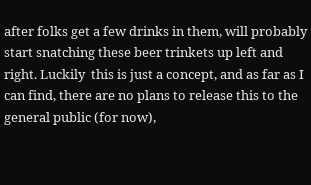after folks get a few drinks in them, will probably start snatching these beer trinkets up left and right. Luckily  this is just a concept, and as far as I can find, there are no plans to release this to the general public (for now),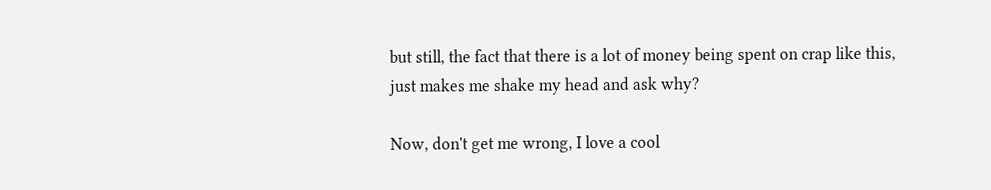but still, the fact that there is a lot of money being spent on crap like this, just makes me shake my head and ask why?

Now, don't get me wrong, I love a cool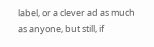label, or a clever ad as much as anyone, but still, if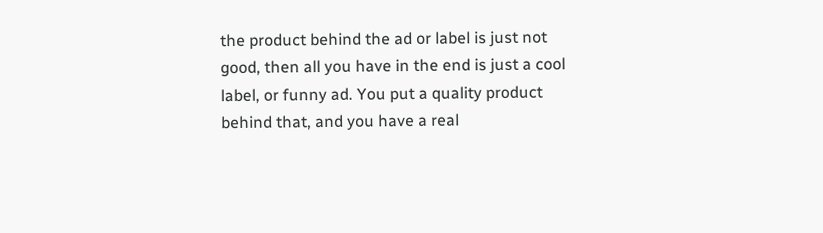the product behind the ad or label is just not good, then all you have in the end is just a cool label, or funny ad. You put a quality product behind that, and you have a real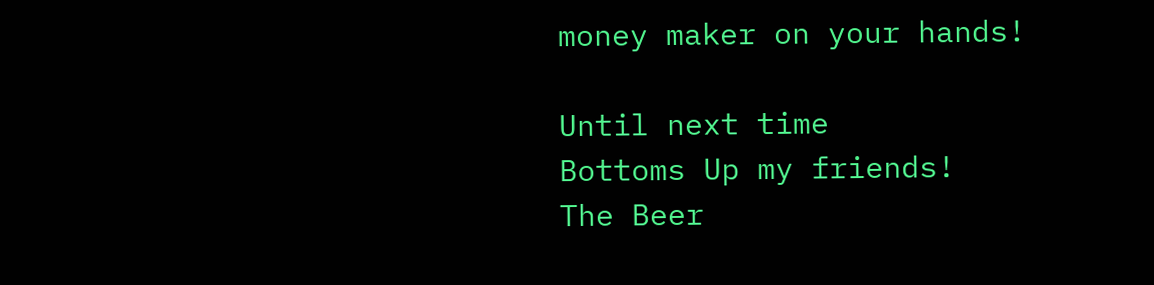money maker on your hands!

Until next time
Bottoms Up my friends!
The Beer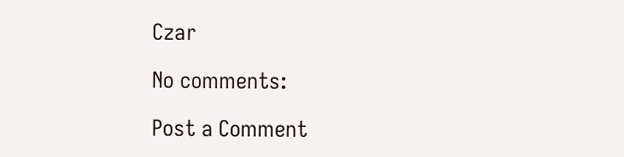Czar

No comments:

Post a Comment